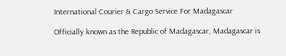International Courier & Cargo Service For Madagascar

Officially known as the Republic of Madagascar, Madagascar is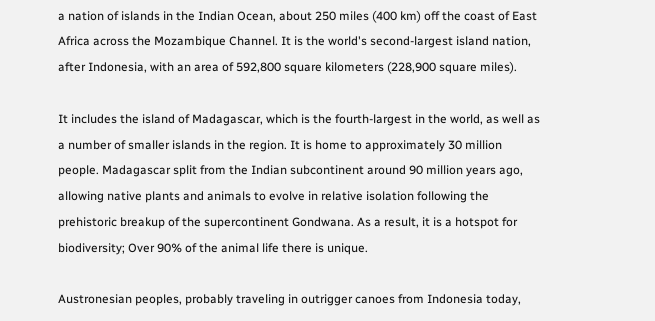a nation of islands in the Indian Ocean, about 250 miles (400 km) off the coast of East Africa across the Mozambique Channel. It is the world's second-largest island nation, after Indonesia, with an area of 592,800 square kilometers (228,900 square miles).

It includes the island of Madagascar, which is the fourth-largest in the world, as well as a number of smaller islands in the region. It is home to approximately 30 million people. Madagascar split from the Indian subcontinent around 90 million years ago, allowing native plants and animals to evolve in relative isolation following the prehistoric breakup of the supercontinent Gondwana. As a result, it is a hotspot for biodiversity; Over 90% of the animal life there is unique.

Austronesian peoples, probably traveling in outrigger canoes from Indonesia today,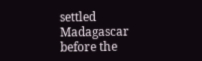settled Madagascar before the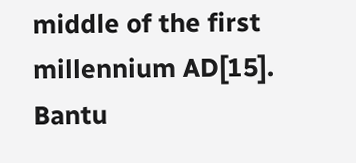middle of the first millennium AD[15]. Bantu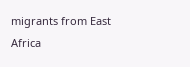migrants from East Africa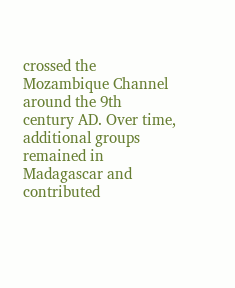crossed the Mozambique Channel around the 9th century AD. Over time, additional groups remained in Madagascar and contributed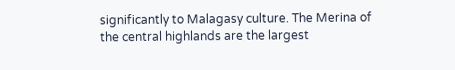significantly to Malagasy culture. The Merina of the central highlands are the largest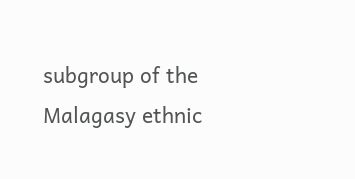subgroup of the Malagasy ethnic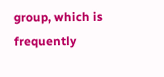group, which is frequently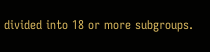divided into 18 or more subgroups.